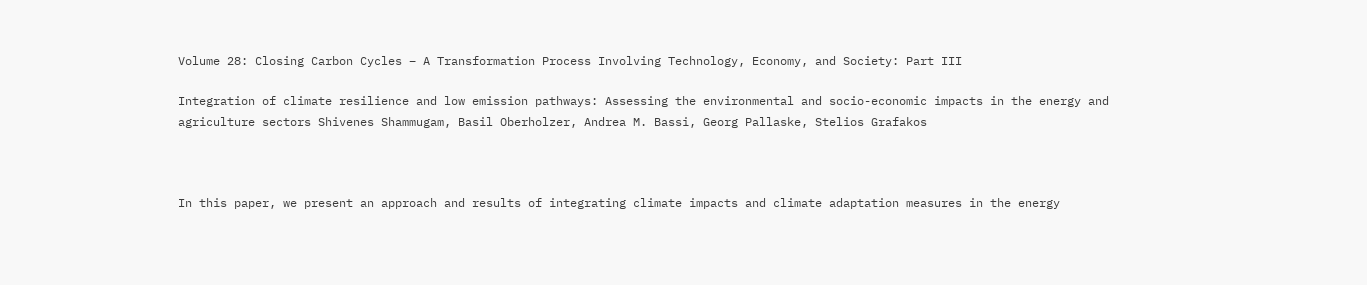Volume 28: Closing Carbon Cycles – A Transformation Process Involving Technology, Economy, and Society: Part III

Integration of climate resilience and low emission pathways: Assessing the environmental and socio-economic impacts in the energy and agriculture sectors Shivenes Shammugam, Basil Oberholzer, Andrea M. Bassi, Georg Pallaske, Stelios Grafakos



In this paper, we present an approach and results of integrating climate impacts and climate adaptation measures in the energy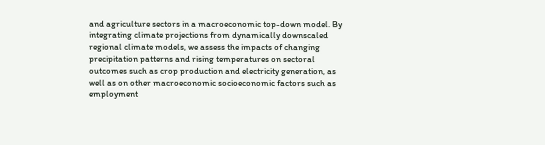and agriculture sectors in a macroeconomic top-down model. By integrating climate projections from dynamically downscaled regional climate models, we assess the impacts of changing precipitation patterns and rising temperatures on sectoral outcomes such as crop production and electricity generation, as well as on other macroeconomic socioeconomic factors such as employment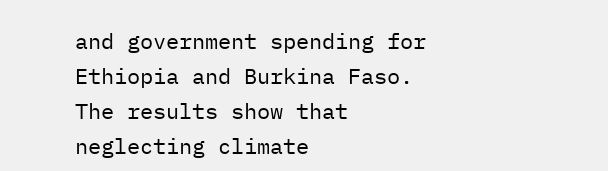and government spending for Ethiopia and Burkina Faso. The results show that neglecting climate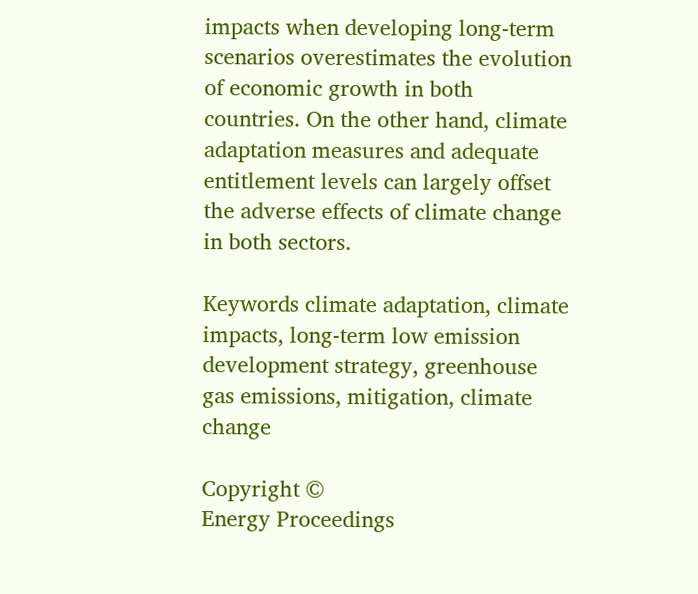impacts when developing long-term scenarios overestimates the evolution of economic growth in both countries. On the other hand, climate adaptation measures and adequate entitlement levels can largely offset the adverse effects of climate change in both sectors.

Keywords climate adaptation, climate impacts, long-term low emission development strategy, greenhouse gas emissions, mitigation, climate change

Copyright ©
Energy Proceedings